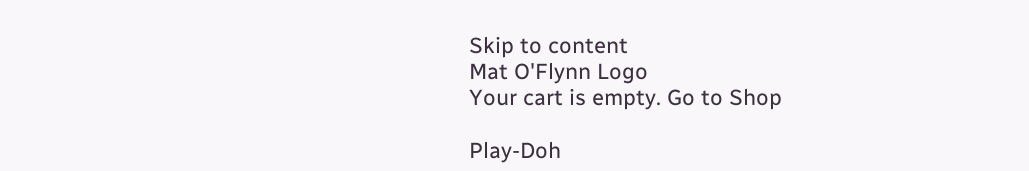Skip to content
Mat O'Flynn Logo
Your cart is empty. Go to Shop

Play-Doh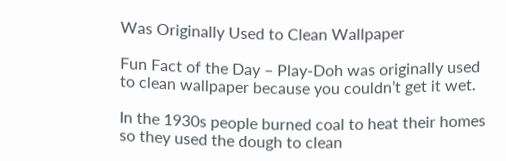Was Originally Used to Clean Wallpaper

Fun Fact of the Day – Play-Doh was originally used to clean wallpaper because you couldn’t get it wet.

In the 1930s people burned coal to heat their homes so they used the dough to clean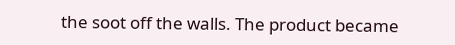the soot off the walls. The product became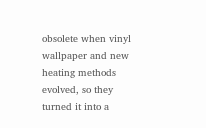obsolete when vinyl wallpaper and new heating methods evolved, so they turned it into a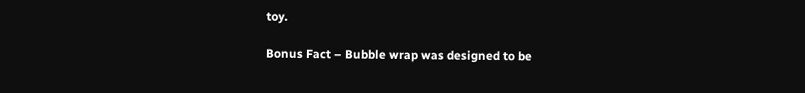toy.

Bonus Fact – Bubble wrap was designed to be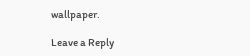wallpaper.

Leave a Reply